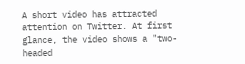A short video has attracted attention on Twitter. At first glance, the video shows a "two-headed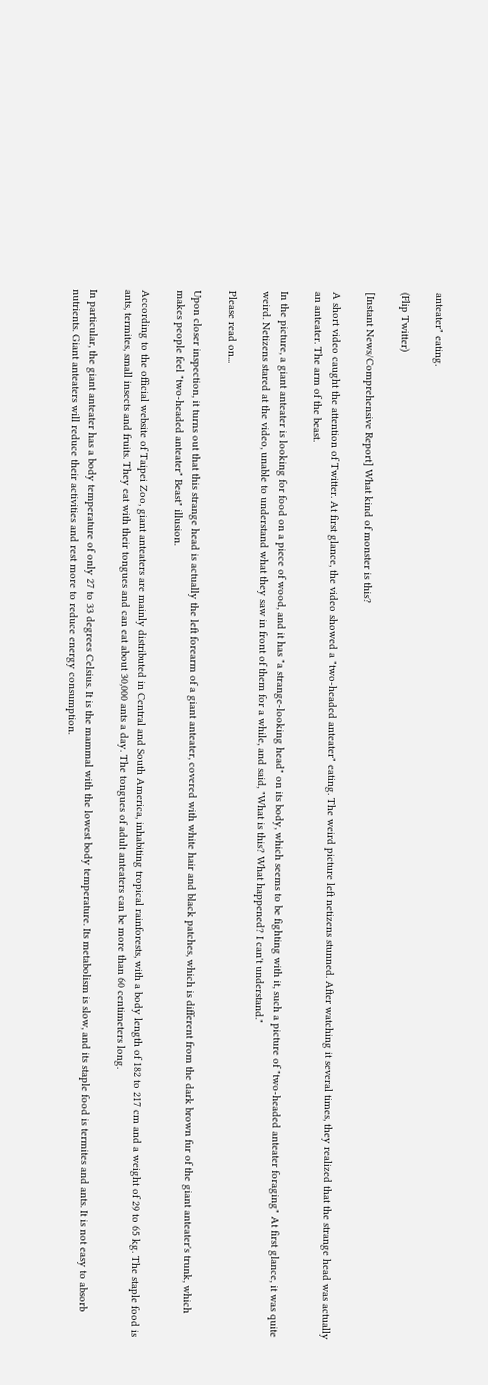anteater" eating.

(Flip Twitter)

[Instant News/Comprehensive Report] What kind of monster is this?

A short video caught the attention of Twitter. At first glance, the video showed a "two-headed anteater" eating. The weird picture left netizens stunned. After watching it several times, they realized that the strange head was actually an anteater. The arm of the beast.

In the picture, a giant anteater is looking for food on a piece of wood, and it has "a strange-looking head" on its body, which seems to be fighting with it, such a picture of "two-headed anteater foraging" At first glance, it was quite weird. Netizens stared at the video, unable to understand what they saw in front of them for a while, and said, "What is this? What happened? I can't understand."

Please read on...

Upon closer inspection, it turns out that this strange head is actually the left forearm of a giant anteater, covered with white hair and black patches, which is different from the dark brown fur of the giant anteater's trunk, which makes people feel "two-headed anteater" Beast" illusion.

According to the official website of Taipei Zoo, giant anteaters are mainly distributed in Central and South America, inhabiting tropical rainforests, with a body length of 182 to 217 cm and a weight of 29 to 65 kg. The staple food is ants, termites, small insects and fruits. They eat with their tongues and can eat about 30,000 ants a day. The tongues of adult anteaters can be more than 60 centimeters long.

In particular, the giant anteater has a body temperature of only 27 to 33 degrees Celsius. It is the mammal with the lowest body temperature. Its metabolism is slow, and its staple food is termites and ants. It is not easy to absorb nutrients. Giant anteaters will reduce their activities and rest more to reduce energy consumption.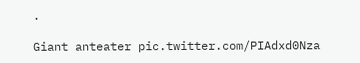.

Giant anteater pic.twitter.com/PIAdxd0Nza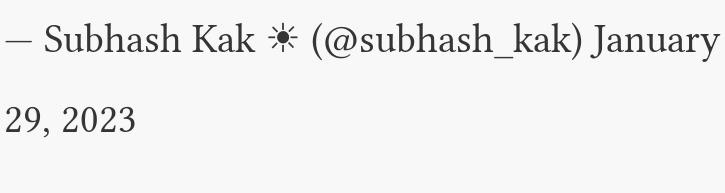— Subhash Kak ☀ (@subhash_kak) January 29, 2023